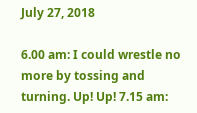July 27, 2018

6.00 am: I could wrestle no more by tossing and turning. Up! Up! 7.15 am: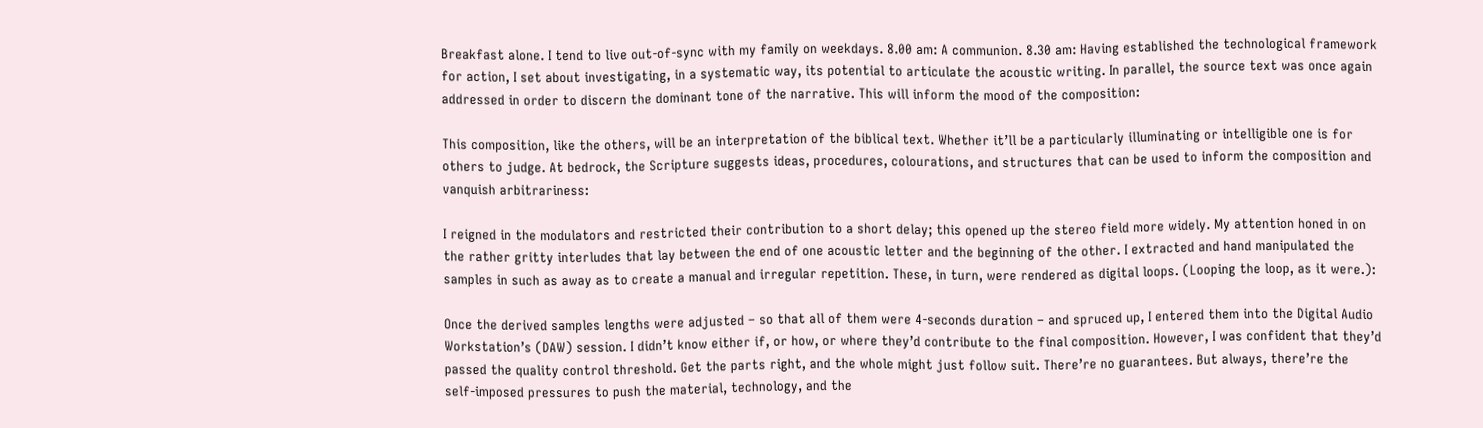Breakfast alone. I tend to live out-of-sync with my family on weekdays. 8.00 am: A communion. 8.30 am: Having established the technological framework for action, I set about investigating, in a systematic way, its potential to articulate the acoustic writing. In parallel, the source text was once again addressed in order to discern the dominant tone of the narrative. This will inform the mood of the composition:

This composition, like the others, will be an interpretation of the biblical text. Whether it’ll be a particularly illuminating or intelligible one is for others to judge. At bedrock, the Scripture suggests ideas, procedures, colourations, and structures that can be used to inform the composition and vanquish arbitrariness:

I reigned in the modulators and restricted their contribution to a short delay; this opened up the stereo field more widely. My attention honed in on the rather gritty interludes that lay between the end of one acoustic letter and the beginning of the other. I extracted and hand manipulated the samples in such as away as to create a manual and irregular repetition. These, in turn, were rendered as digital loops. (Looping the loop, as it were.):

Once the derived samples lengths were adjusted – so that all of them were 4-seconds duration – and spruced up, I entered them into the Digital Audio Workstation’s (DAW) session. I didn’t know either if, or how, or where they’d contribute to the final composition. However, I was confident that they’d passed the quality control threshold. Get the parts right, and the whole might just follow suit. There’re no guarantees. But always, there’re the self-imposed pressures to push the material, technology, and the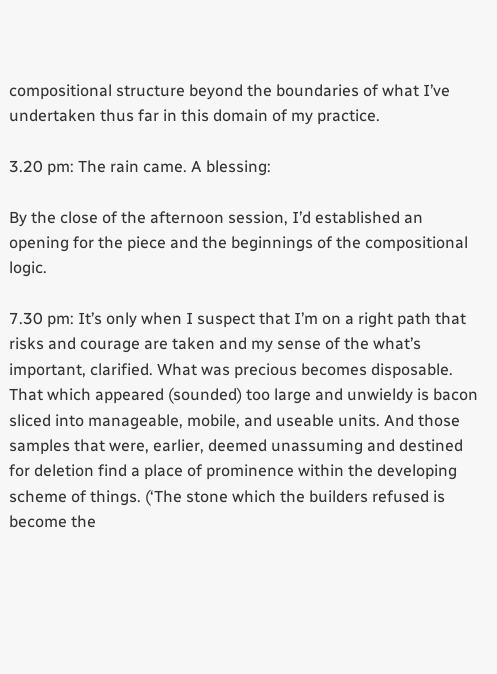compositional structure beyond the boundaries of what I’ve undertaken thus far in this domain of my practice.

3.20 pm: The rain came. A blessing:

By the close of the afternoon session, I’d established an opening for the piece and the beginnings of the compositional logic.

7.30 pm: It’s only when I suspect that I’m on a right path that risks and courage are taken and my sense of the what’s important, clarified. What was precious becomes disposable. That which appeared (sounded) too large and unwieldy is bacon sliced into manageable, mobile, and useable units. And those samples that were, earlier, deemed unassuming and destined for deletion find a place of prominence within the developing scheme of things. (‘The stone which the builders refused is become the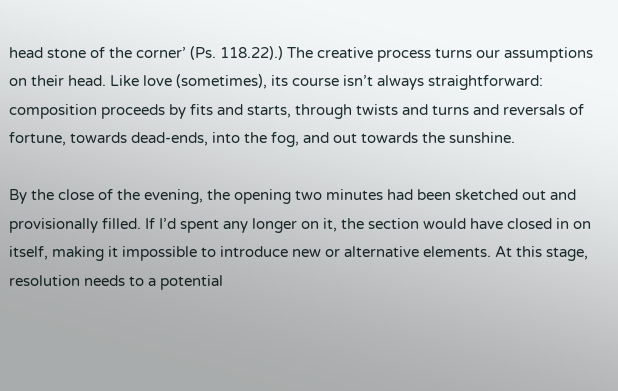head stone of the corner’ (Ps. 118.22).) The creative process turns our assumptions on their head. Like love (sometimes), its course isn’t always straightforward: composition proceeds by fits and starts, through twists and turns and reversals of fortune, towards dead-ends, into the fog, and out towards the sunshine.

By the close of the evening, the opening two minutes had been sketched out and provisionally filled. If I’d spent any longer on it, the section would have closed in on itself, making it impossible to introduce new or alternative elements. At this stage, resolution needs to a potential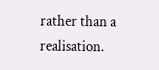rather than a realisation.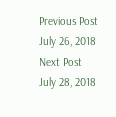Previous Post
July 26, 2018
Next Post
July 28, 2018